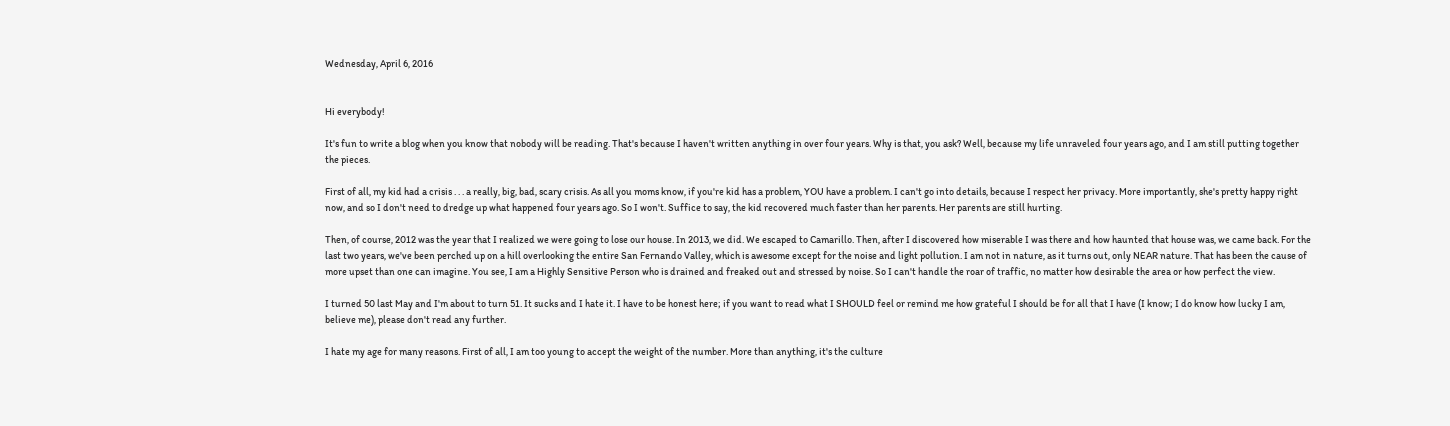Wednesday, April 6, 2016


Hi everybody!

It's fun to write a blog when you know that nobody will be reading. That's because I haven't written anything in over four years. Why is that, you ask? Well, because my life unraveled four years ago, and I am still putting together the pieces.

First of all, my kid had a crisis . . . a really, big, bad, scary crisis. As all you moms know, if you're kid has a problem, YOU have a problem. I can't go into details, because I respect her privacy. More importantly, she's pretty happy right now, and so I don't need to dredge up what happened four years ago. So I won't. Suffice to say, the kid recovered much faster than her parents. Her parents are still hurting.

Then, of course, 2012 was the year that I realized we were going to lose our house. In 2013, we did. We escaped to Camarillo. Then, after I discovered how miserable I was there and how haunted that house was, we came back. For the last two years, we've been perched up on a hill overlooking the entire San Fernando Valley, which is awesome except for the noise and light pollution. I am not in nature, as it turns out, only NEAR nature. That has been the cause of more upset than one can imagine. You see, I am a Highly Sensitive Person who is drained and freaked out and stressed by noise. So I can't handle the roar of traffic, no matter how desirable the area or how perfect the view.

I turned 50 last May and I'm about to turn 51. It sucks and I hate it. I have to be honest here; if you want to read what I SHOULD feel or remind me how grateful I should be for all that I have (I know; I do know how lucky I am, believe me), please don't read any further.

I hate my age for many reasons. First of all, I am too young to accept the weight of the number. More than anything, it's the culture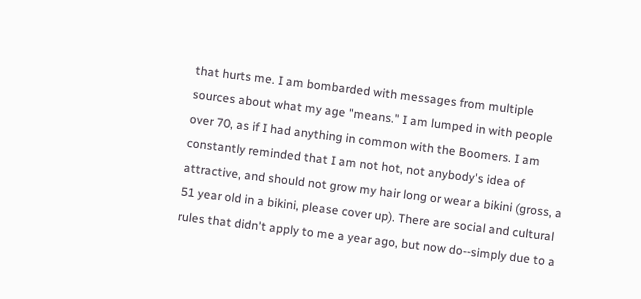that hurts me. I am bombarded with messages from multiple sources about what my age "means." I am lumped in with people over 70, as if I had anything in common with the Boomers. I am constantly reminded that I am not hot, not anybody's idea of attractive, and should not grow my hair long or wear a bikini (gross, a 51 year old in a bikini, please cover up). There are social and cultural rules that didn't apply to me a year ago, but now do--simply due to a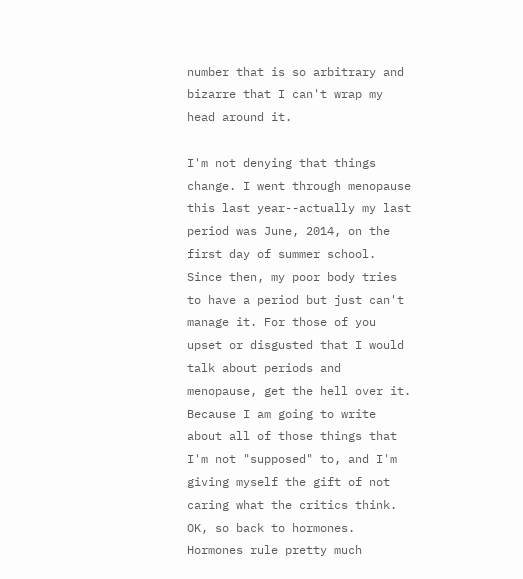number that is so arbitrary and bizarre that I can't wrap my head around it.

I'm not denying that things change. I went through menopause this last year--actually my last period was June, 2014, on the first day of summer school. Since then, my poor body tries to have a period but just can't manage it. For those of you upset or disgusted that I would talk about periods and menopause, get the hell over it. Because I am going to write about all of those things that I'm not "supposed" to, and I'm giving myself the gift of not caring what the critics think. OK, so back to hormones. Hormones rule pretty much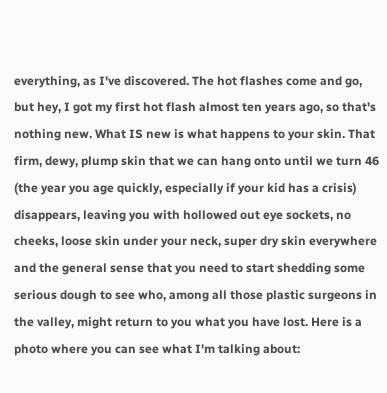everything, as I've discovered. The hot flashes come and go, but hey, I got my first hot flash almost ten years ago, so that's nothing new. What IS new is what happens to your skin. That firm, dewy, plump skin that we can hang onto until we turn 46 (the year you age quickly, especially if your kid has a crisis) disappears, leaving you with hollowed out eye sockets, no cheeks, loose skin under your neck, super dry skin everywhere and the general sense that you need to start shedding some serious dough to see who, among all those plastic surgeons in the valley, might return to you what you have lost. Here is a photo where you can see what I'm talking about: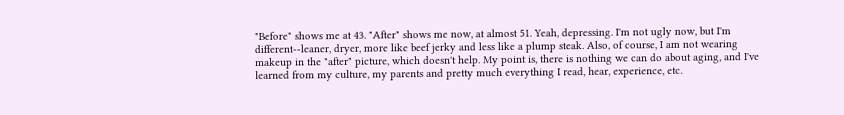"Before" shows me at 43. "After" shows me now, at almost 51. Yeah, depressing. I'm not ugly now, but I'm different--leaner, dryer, more like beef jerky and less like a plump steak. Also, of course, I am not wearing makeup in the "after" picture, which doesn't help. My point is, there is nothing we can do about aging, and I've learned from my culture, my parents and pretty much everything I read, hear, experience, etc.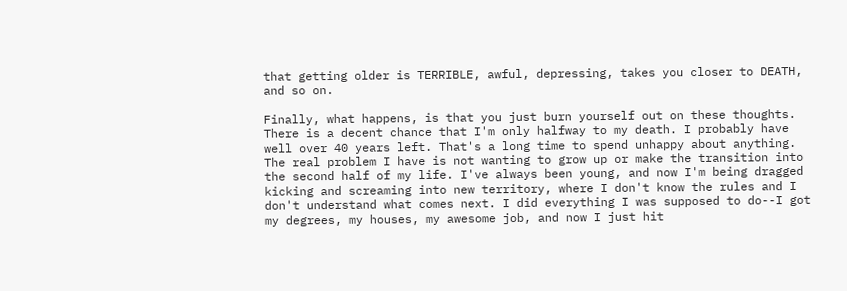that getting older is TERRIBLE, awful, depressing, takes you closer to DEATH, and so on.

Finally, what happens, is that you just burn yourself out on these thoughts. There is a decent chance that I'm only halfway to my death. I probably have well over 40 years left. That's a long time to spend unhappy about anything. The real problem I have is not wanting to grow up or make the transition into the second half of my life. I've always been young, and now I'm being dragged kicking and screaming into new territory, where I don't know the rules and I don't understand what comes next. I did everything I was supposed to do--I got my degrees, my houses, my awesome job, and now I just hit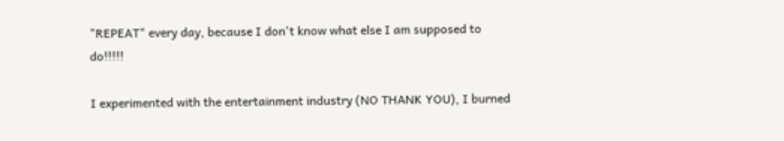"REPEAT" every day, because I don't know what else I am supposed to do!!!!!

I experimented with the entertainment industry (NO THANK YOU), I burned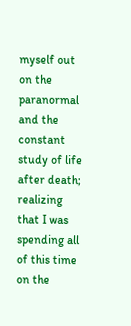myself out on the paranormal and the constant study of life after death; realizing that I was spending all of this time on the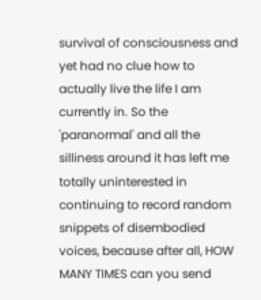survival of consciousness and yet had no clue how to actually live the life I am currently in. So the 'paranormal' and all the silliness around it has left me totally uninterested in continuing to record random snippets of disembodied voices, because after all, HOW MANY TIMES can you send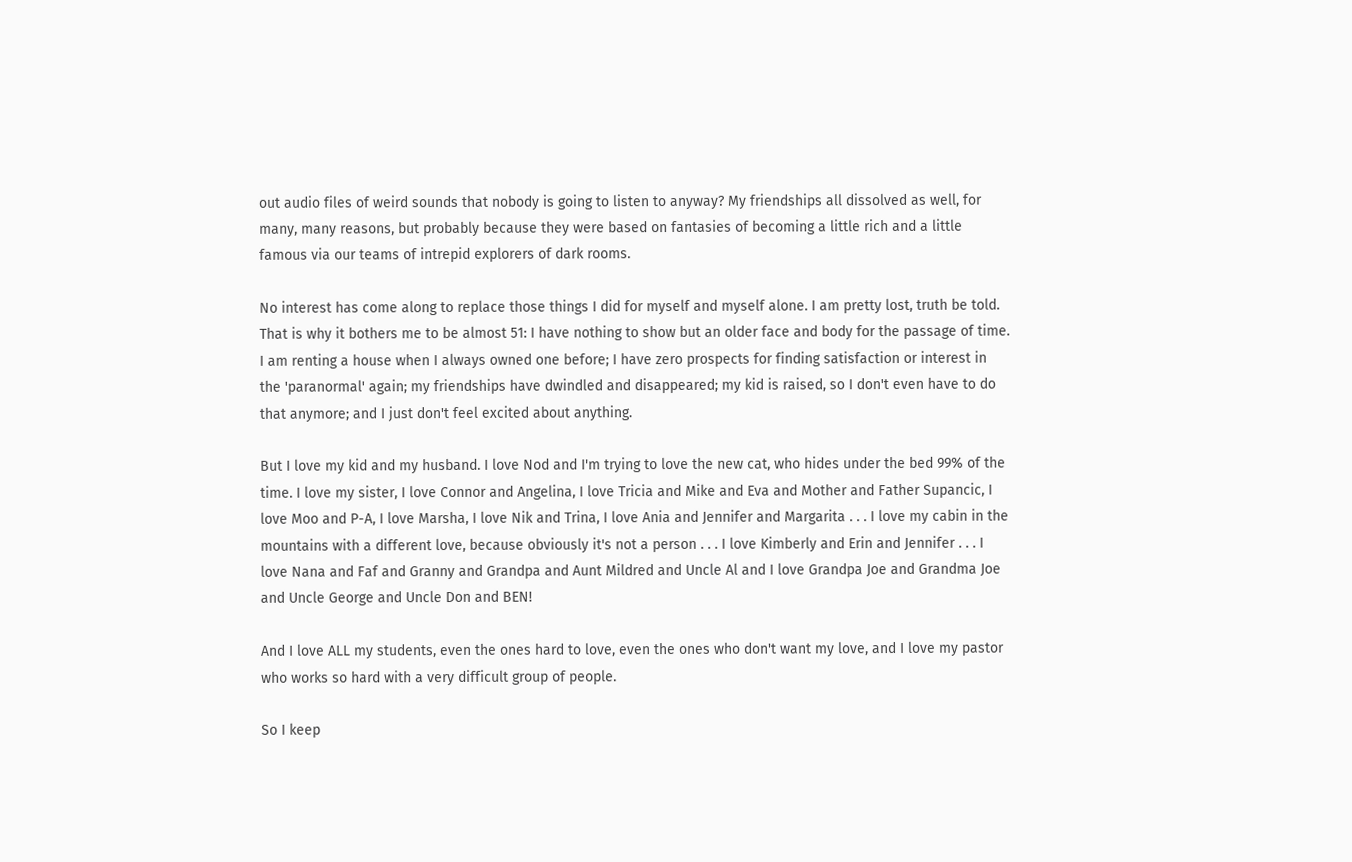out audio files of weird sounds that nobody is going to listen to anyway? My friendships all dissolved as well, for many, many reasons, but probably because they were based on fantasies of becoming a little rich and a little famous via our teams of intrepid explorers of dark rooms.

No interest has come along to replace those things I did for myself and myself alone. I am pretty lost, truth be told. That is why it bothers me to be almost 51: I have nothing to show but an older face and body for the passage of time. I am renting a house when I always owned one before; I have zero prospects for finding satisfaction or interest in the 'paranormal' again; my friendships have dwindled and disappeared; my kid is raised, so I don't even have to do that anymore; and I just don't feel excited about anything.

But I love my kid and my husband. I love Nod and I'm trying to love the new cat, who hides under the bed 99% of the time. I love my sister, I love Connor and Angelina, I love Tricia and Mike and Eva and Mother and Father Supancic, I love Moo and P-A, I love Marsha, I love Nik and Trina, I love Ania and Jennifer and Margarita . . . I love my cabin in the mountains with a different love, because obviously it's not a person . . . I love Kimberly and Erin and Jennifer . . . I love Nana and Faf and Granny and Grandpa and Aunt Mildred and Uncle Al and I love Grandpa Joe and Grandma Joe and Uncle George and Uncle Don and BEN!

And I love ALL my students, even the ones hard to love, even the ones who don't want my love, and I love my pastor who works so hard with a very difficult group of people.

So I keep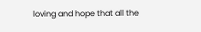loving and hope that all the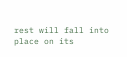rest will fall into place on its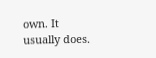own. It usually does.